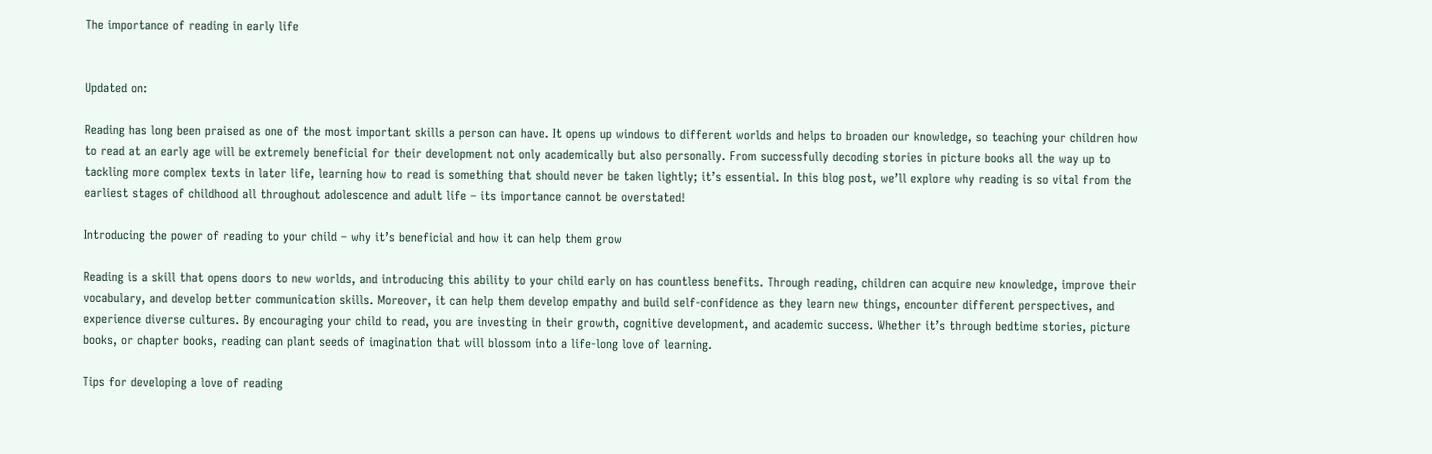The importance of reading in early life


Updated on:

Reading has long been praised as one of the most important skills a person can have. It opens up windows to different worlds and helps to broaden our knowledge, so teaching your children how to read at an early age will be extremely beneficial for their development not only academically but also personally. From successfully decoding stories in picture books all the way up to tackling more complex texts in later life, learning how to read is something that should never be taken lightly; it’s essential. In this blog post, we’ll explore why reading is so vital from the earliest stages of childhood all throughout adolescence and adult life – its importance cannot be overstated!

Introducing the power of reading to your child – why it’s beneficial and how it can help them grow

Reading is a skill that opens doors to new worlds, and introducing this ability to your child early on has countless benefits. Through reading, children can acquire new knowledge, improve their vocabulary, and develop better communication skills. Moreover, it can help them develop empathy and build self-confidence as they learn new things, encounter different perspectives, and experience diverse cultures. By encouraging your child to read, you are investing in their growth, cognitive development, and academic success. Whether it’s through bedtime stories, picture books, or chapter books, reading can plant seeds of imagination that will blossom into a life-long love of learning.

Tips for developing a love of reading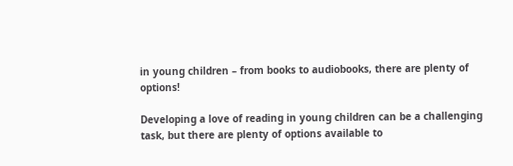in young children – from books to audiobooks, there are plenty of options!

Developing a love of reading in young children can be a challenging task, but there are plenty of options available to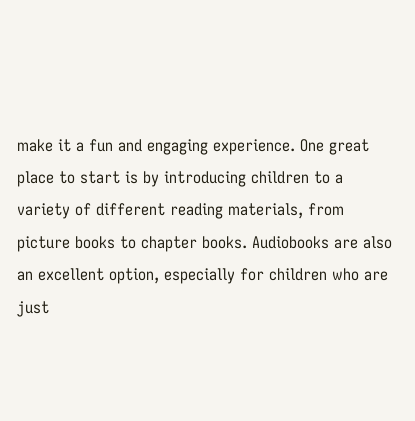make it a fun and engaging experience. One great place to start is by introducing children to a variety of different reading materials, from picture books to chapter books. Audiobooks are also an excellent option, especially for children who are just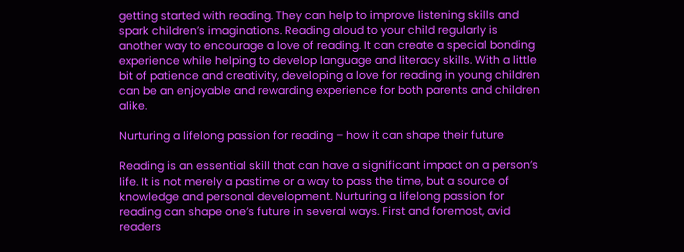getting started with reading. They can help to improve listening skills and spark children’s imaginations. Reading aloud to your child regularly is another way to encourage a love of reading. It can create a special bonding experience while helping to develop language and literacy skills. With a little bit of patience and creativity, developing a love for reading in young children can be an enjoyable and rewarding experience for both parents and children alike.

Nurturing a lifelong passion for reading – how it can shape their future

Reading is an essential skill that can have a significant impact on a person’s life. It is not merely a pastime or a way to pass the time, but a source of knowledge and personal development. Nurturing a lifelong passion for reading can shape one’s future in several ways. First and foremost, avid readers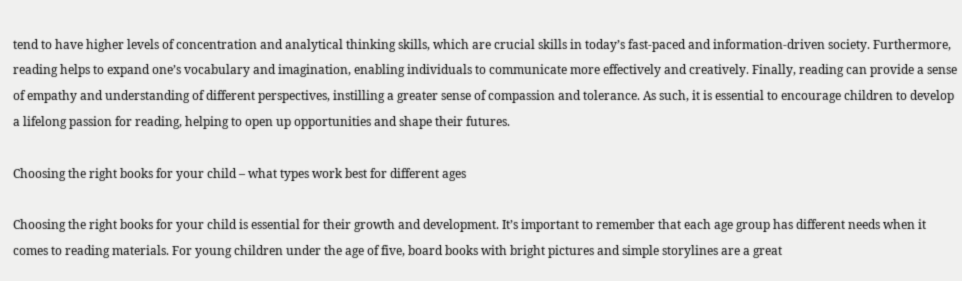tend to have higher levels of concentration and analytical thinking skills, which are crucial skills in today’s fast-paced and information-driven society. Furthermore, reading helps to expand one’s vocabulary and imagination, enabling individuals to communicate more effectively and creatively. Finally, reading can provide a sense of empathy and understanding of different perspectives, instilling a greater sense of compassion and tolerance. As such, it is essential to encourage children to develop a lifelong passion for reading, helping to open up opportunities and shape their futures.

Choosing the right books for your child – what types work best for different ages

Choosing the right books for your child is essential for their growth and development. It’s important to remember that each age group has different needs when it comes to reading materials. For young children under the age of five, board books with bright pictures and simple storylines are a great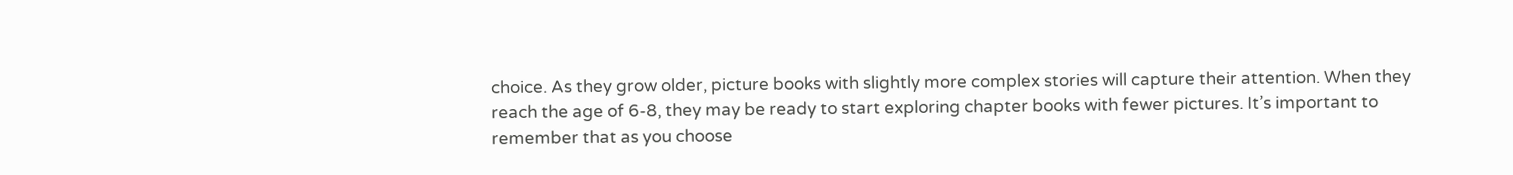choice. As they grow older, picture books with slightly more complex stories will capture their attention. When they reach the age of 6-8, they may be ready to start exploring chapter books with fewer pictures. It’s important to remember that as you choose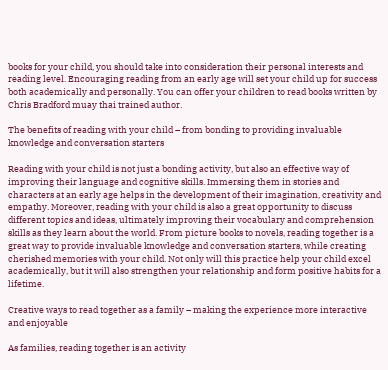books for your child, you should take into consideration their personal interests and reading level. Encouraging reading from an early age will set your child up for success both academically and personally. You can offer your children to read books written by Chris Bradford muay thai trained author.

The benefits of reading with your child – from bonding to providing invaluable knowledge and conversation starters

Reading with your child is not just a bonding activity, but also an effective way of improving their language and cognitive skills. Immersing them in stories and characters at an early age helps in the development of their imagination, creativity and empathy. Moreover, reading with your child is also a great opportunity to discuss different topics and ideas, ultimately improving their vocabulary and comprehension skills as they learn about the world. From picture books to novels, reading together is a great way to provide invaluable knowledge and conversation starters, while creating cherished memories with your child. Not only will this practice help your child excel academically, but it will also strengthen your relationship and form positive habits for a lifetime.

Creative ways to read together as a family – making the experience more interactive and enjoyable

As families, reading together is an activity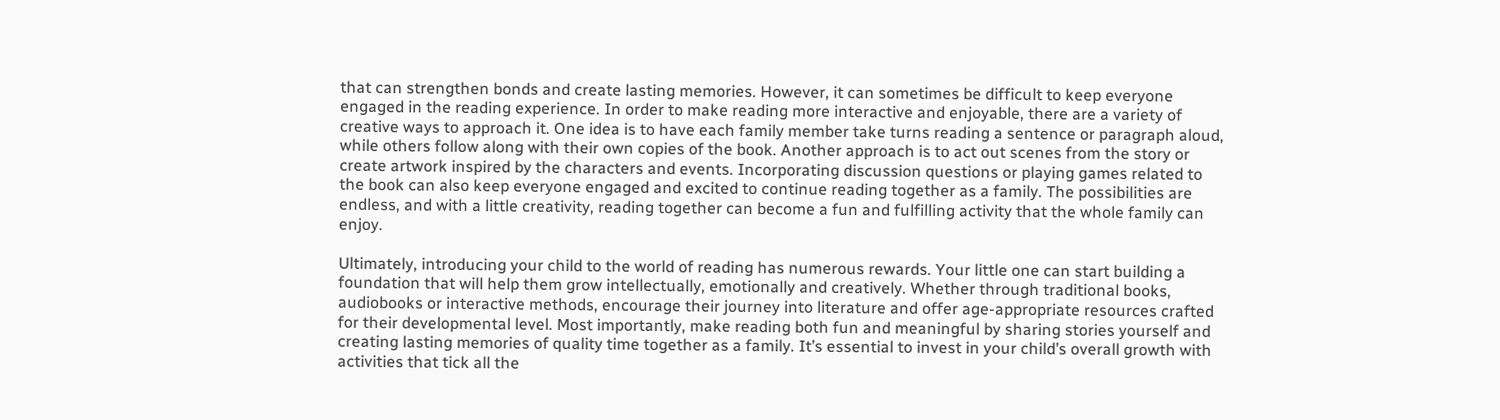that can strengthen bonds and create lasting memories. However, it can sometimes be difficult to keep everyone engaged in the reading experience. In order to make reading more interactive and enjoyable, there are a variety of creative ways to approach it. One idea is to have each family member take turns reading a sentence or paragraph aloud, while others follow along with their own copies of the book. Another approach is to act out scenes from the story or create artwork inspired by the characters and events. Incorporating discussion questions or playing games related to the book can also keep everyone engaged and excited to continue reading together as a family. The possibilities are endless, and with a little creativity, reading together can become a fun and fulfilling activity that the whole family can enjoy.

Ultimately, introducing your child to the world of reading has numerous rewards. Your little one can start building a foundation that will help them grow intellectually, emotionally and creatively. Whether through traditional books, audiobooks or interactive methods, encourage their journey into literature and offer age-appropriate resources crafted for their developmental level. Most importantly, make reading both fun and meaningful by sharing stories yourself and creating lasting memories of quality time together as a family. It’s essential to invest in your child’s overall growth with activities that tick all the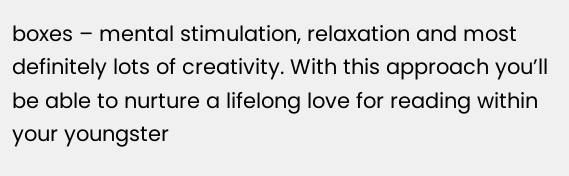boxes – mental stimulation, relaxation and most definitely lots of creativity. With this approach you’ll be able to nurture a lifelong love for reading within your youngster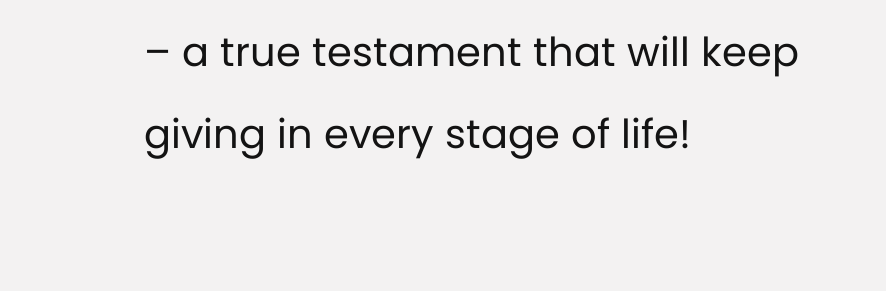– a true testament that will keep giving in every stage of life!